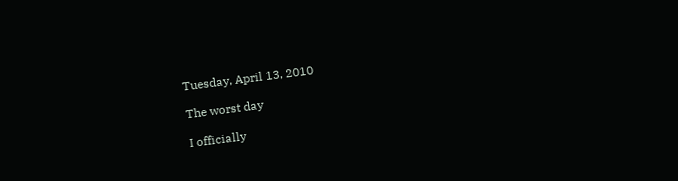Tuesday, April 13, 2010

The worst day

I officially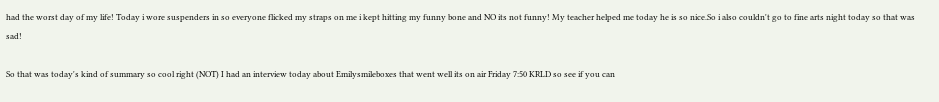had the worst day of my life! Today i wore suspenders in so everyone flicked my straps on me i kept hitting my funny bone and NO its not funny! My teacher helped me today he is so nice.So i also couldn't go to fine arts night today so that was sad!

So that was today's kind of summary so cool right (NOT) I had an interview today about Emilysmileboxes that went well its on air Friday 7:50 KRLD so see if you can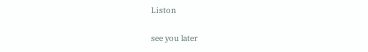Liston

see you later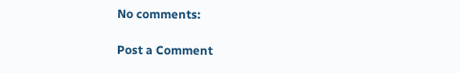No comments:

Post a Comment